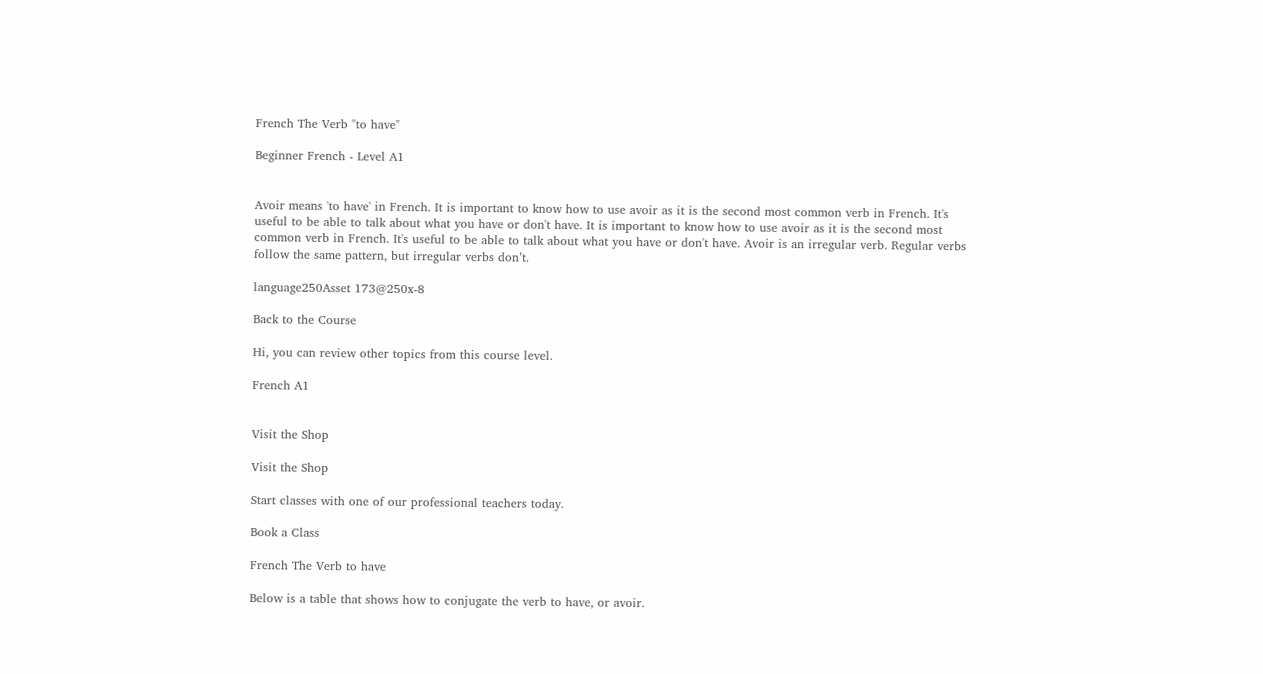French The Verb "to have"

Beginner French - Level A1


Avoir means 'to have' in French. It is important to know how to use avoir as it is the second most common verb in French. It's useful to be able to talk about what you have or don't have. It is important to know how to use avoir as it is the second most common verb in French. It's useful to be able to talk about what you have or don't have. Avoir is an irregular verb. Regular verbs follow the same pattern, but irregular verbs don’t.

language250Asset 173@250x-8

Back to the Course

Hi, you can review other topics from this course level.

French A1


Visit the Shop

Visit the Shop

Start classes with one of our professional teachers today.

Book a Class

French The Verb to have

Below is a table that shows how to conjugate the verb to have, or avoir.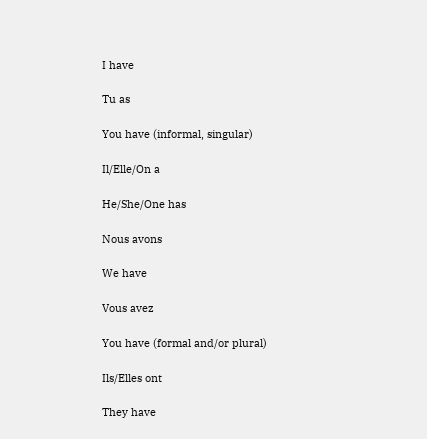I have

Tu as

You have (informal, singular)

Il/Elle/On a

He/She/One has

Nous avons

We have

Vous avez

You have (formal and/or plural)

Ils/Elles ont

They have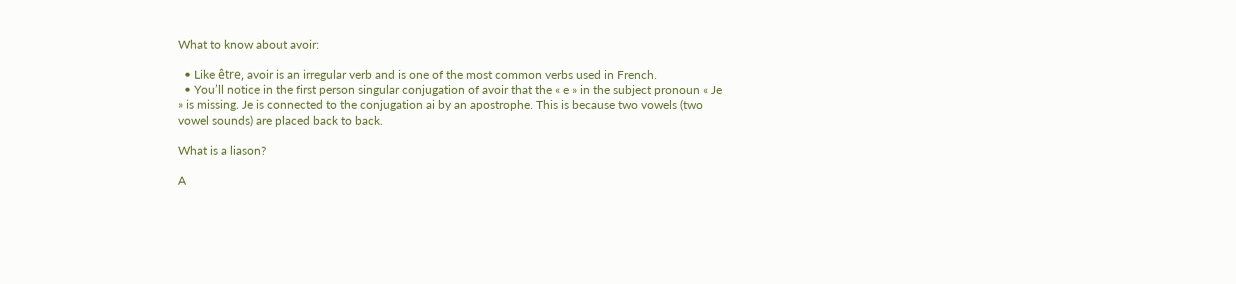What to know about avoir:

  • Like être, avoir is an irregular verb and is one of the most common verbs used in French.
  • You’ll notice in the first person singular conjugation of avoir that the « e » in the subject pronoun « Je » is missing. Je is connected to the conjugation ai by an apostrophe. This is because two vowels (two vowel sounds) are placed back to back.

What is a liason?

A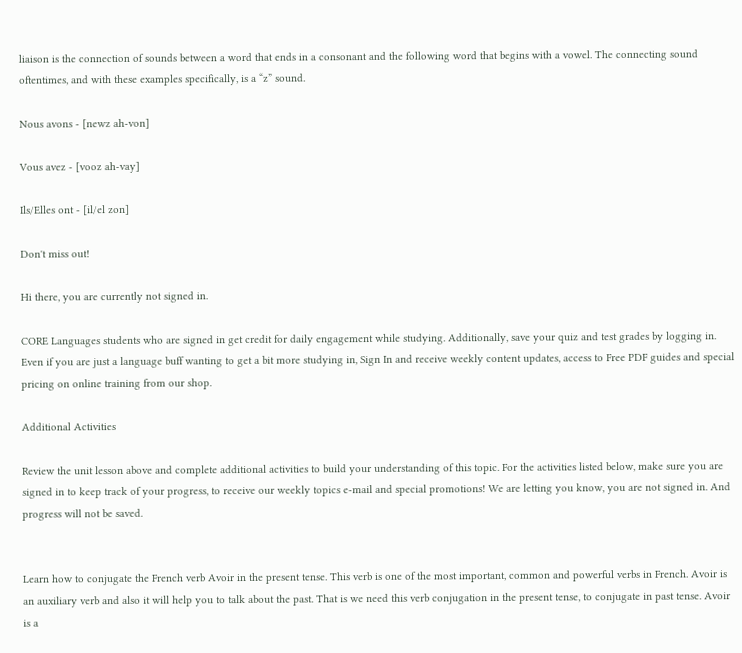liaison is the connection of sounds between a word that ends in a consonant and the following word that begins with a vowel. The connecting sound oftentimes, and with these examples specifically, is a “z” sound.

Nous avons - [newz ah-von]

Vous avez - [vooz ah-vay]

Ils/Elles ont - [il/el zon]

Don't miss out!

Hi there, you are currently not signed in.

CORE Languages students who are signed in get credit for daily engagement while studying. Additionally, save your quiz and test grades by logging in. Even if you are just a language buff wanting to get a bit more studying in, Sign In and receive weekly content updates, access to Free PDF guides and special pricing on online training from our shop.

Additional Activities

Review the unit lesson above and complete additional activities to build your understanding of this topic. For the activities listed below, make sure you are signed in to keep track of your progress, to receive our weekly topics e-mail and special promotions! We are letting you know, you are not signed in. And progress will not be saved.


Learn how to conjugate the French verb Avoir in the present tense. This verb is one of the most important, common and powerful verbs in French. Avoir is an auxiliary verb and also it will help you to talk about the past. That is we need this verb conjugation in the present tense, to conjugate in past tense. Avoir is a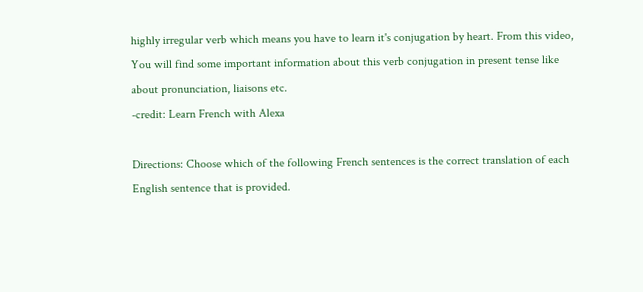highly irregular verb which means you have to learn it's conjugation by heart. From this video, You will find some important information about this verb conjugation in present tense like about pronunciation, liaisons etc.
-credit: Learn French with Alexa

Directions: Choose which of the following French sentences is the correct translation of each English sentence that is provided.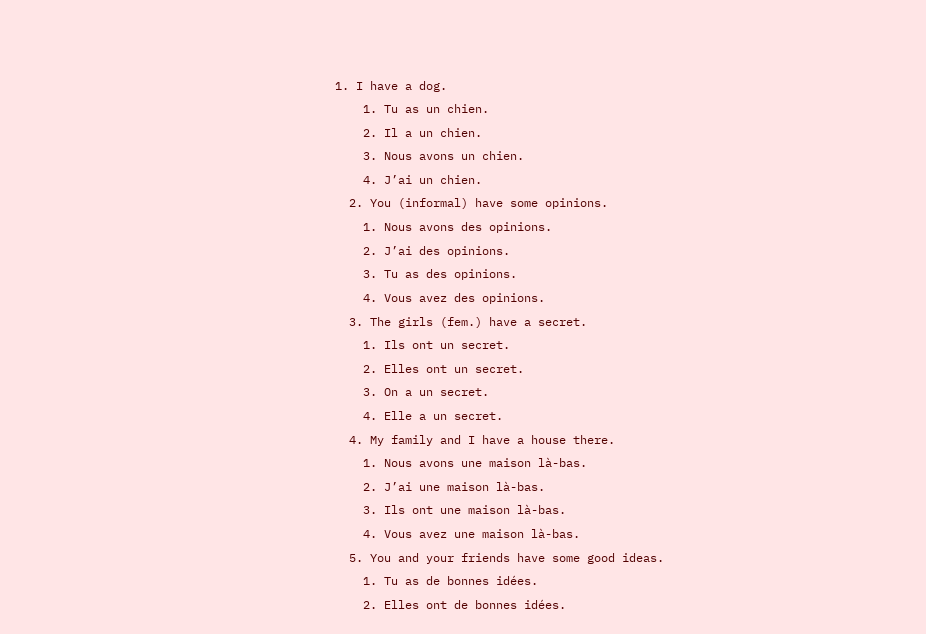1. I have a dog.
    1. Tu as un chien.
    2. Il a un chien.
    3. Nous avons un chien.
    4. J’ai un chien.
  2. You (informal) have some opinions.
    1. Nous avons des opinions.
    2. J’ai des opinions.
    3. Tu as des opinions.
    4. Vous avez des opinions.
  3. The girls (fem.) have a secret.
    1. Ils ont un secret.
    2. Elles ont un secret.
    3. On a un secret.
    4. Elle a un secret.
  4. My family and I have a house there.
    1. Nous avons une maison là-bas.
    2. J’ai une maison là-bas.
    3. Ils ont une maison là-bas.
    4. Vous avez une maison là-bas.
  5. You and your friends have some good ideas.
    1. Tu as de bonnes idées.
    2. Elles ont de bonnes idées.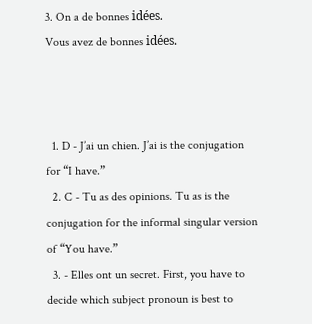3. On a de bonnes idées.
Vous avez de bonnes idées.



  1. D - J’ai un chien. J’ai is the conjugation for “I have.”
  2. C - Tu as des opinions. Tu as is the conjugation for the informal singular version of “You have.”
  3. - Elles ont un secret. First, you have to decide which subject pronoun is best to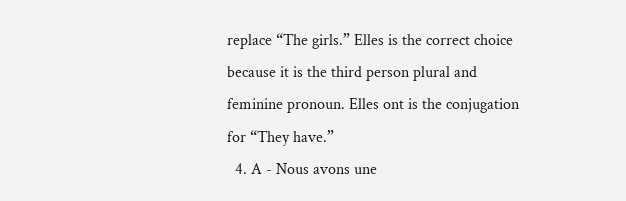replace “The girls.” Elles is the correct choice because it is the third person plural and feminine pronoun. Elles ont is the conjugation for “They have.”
  4. A - Nous avons une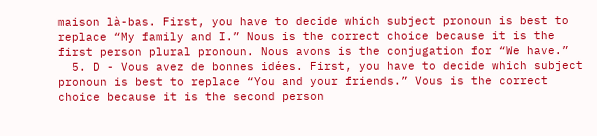maison là-bas. First, you have to decide which subject pronoun is best to replace “My family and I.” Nous is the correct choice because it is the first person plural pronoun. Nous avons is the conjugation for “We have.”
  5. D - Vous avez de bonnes idées. First, you have to decide which subject pronoun is best to replace “You and your friends.” Vous is the correct choice because it is the second person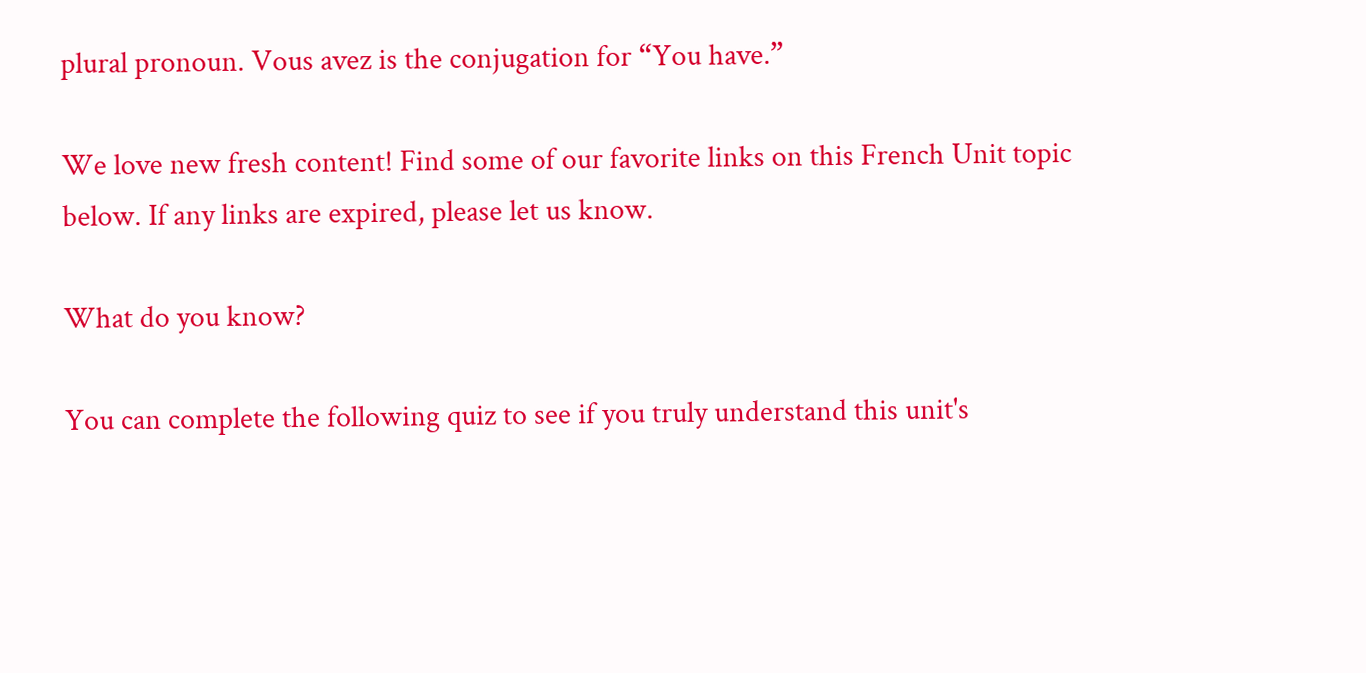plural pronoun. Vous avez is the conjugation for “You have.”

We love new fresh content! Find some of our favorite links on this French Unit topic below. If any links are expired, please let us know.

What do you know?

You can complete the following quiz to see if you truly understand this unit's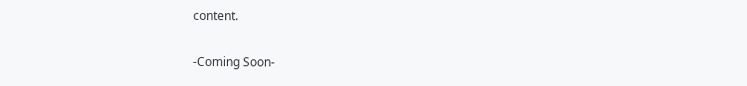content.

-Coming Soon-